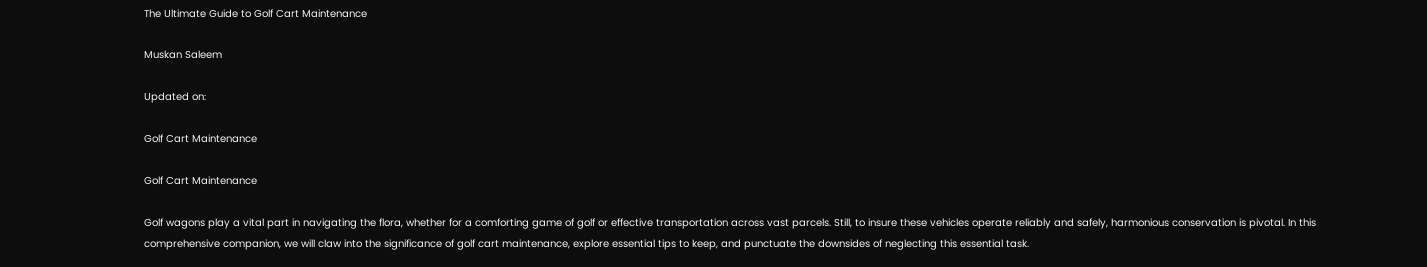The Ultimate Guide to Golf Cart Maintenance

Muskan Saleem

Updated on:

Golf Cart Maintenance

Golf Cart Maintenance

Golf wagons play a vital part in navigating the flora, whether for a comforting game of golf or effective transportation across vast parcels. Still, to insure these vehicles operate reliably and safely, harmonious conservation is pivotal. In this comprehensive companion, we will claw into the significance of golf cart maintenance, explore essential tips to keep, and punctuate the downsides of neglecting this essential task.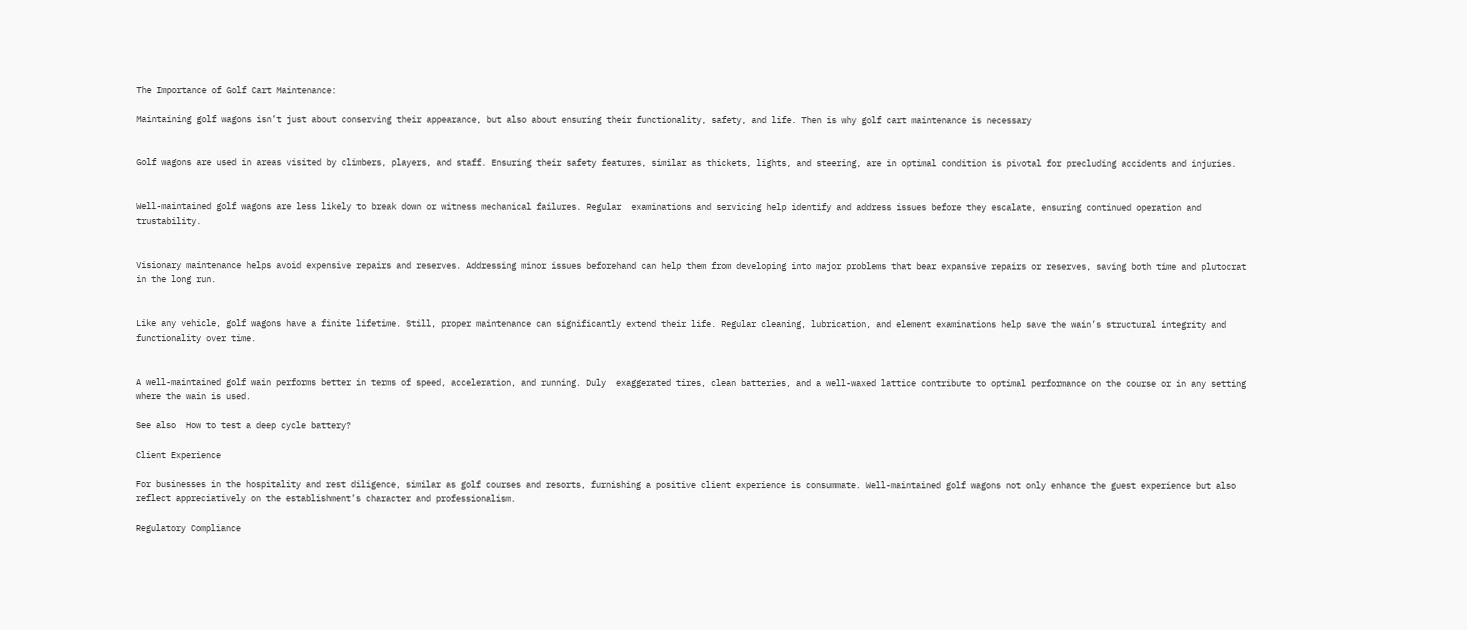The Importance of Golf Cart Maintenance:

Maintaining golf wagons isn’t just about conserving their appearance, but also about ensuring their functionality, safety, and life. Then is why golf cart maintenance is necessary


Golf wagons are used in areas visited by climbers, players, and staff. Ensuring their safety features, similar as thickets, lights, and steering, are in optimal condition is pivotal for precluding accidents and injuries.


Well-maintained golf wagons are less likely to break down or witness mechanical failures. Regular  examinations and servicing help identify and address issues before they escalate, ensuring continued operation and trustability.


Visionary maintenance helps avoid expensive repairs and reserves. Addressing minor issues beforehand can help them from developing into major problems that bear expansive repairs or reserves, saving both time and plutocrat in the long run.


Like any vehicle, golf wagons have a finite lifetime. Still, proper maintenance can significantly extend their life. Regular cleaning, lubrication, and element examinations help save the wain’s structural integrity and functionality over time.


A well-maintained golf wain performs better in terms of speed, acceleration, and running. Duly  exaggerated tires, clean batteries, and a well-waxed lattice contribute to optimal performance on the course or in any setting where the wain is used.

See also  How to test a deep cycle battery?

Client Experience

For businesses in the hospitality and rest diligence, similar as golf courses and resorts, furnishing a positive client experience is consummate. Well-maintained golf wagons not only enhance the guest experience but also reflect appreciatively on the establishment’s character and professionalism.

Regulatory Compliance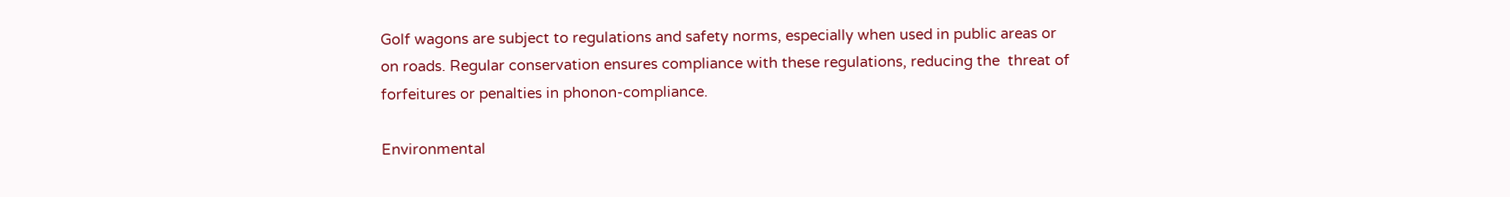Golf wagons are subject to regulations and safety norms, especially when used in public areas or on roads. Regular conservation ensures compliance with these regulations, reducing the  threat of  forfeitures or penalties in phonon-compliance.

Environmental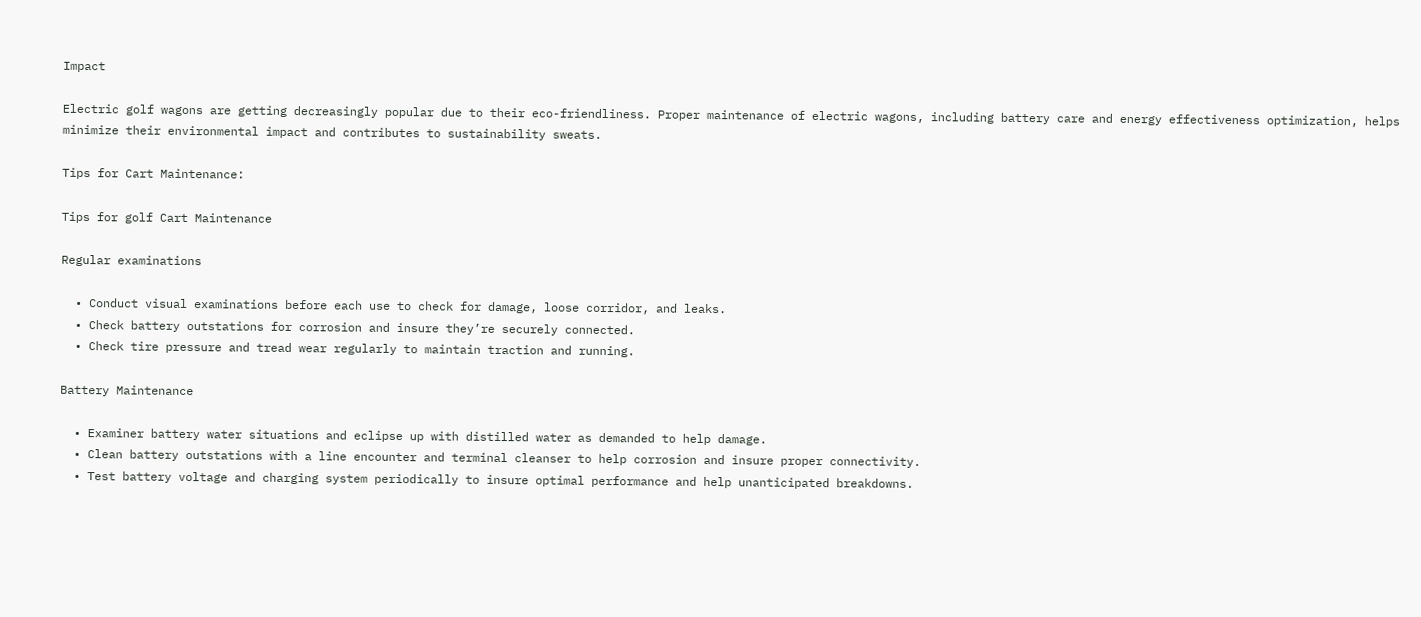Impact

Electric golf wagons are getting decreasingly popular due to their eco-friendliness. Proper maintenance of electric wagons, including battery care and energy effectiveness optimization, helps minimize their environmental impact and contributes to sustainability sweats.

Tips for Cart Maintenance:

Tips for golf Cart Maintenance

Regular examinations

  • Conduct visual examinations before each use to check for damage, loose corridor, and leaks.
  • Check battery outstations for corrosion and insure they’re securely connected.
  • Check tire pressure and tread wear regularly to maintain traction and running.

Battery Maintenance

  • Examiner battery water situations and eclipse up with distilled water as demanded to help damage.
  • Clean battery outstations with a line encounter and terminal cleanser to help corrosion and insure proper connectivity.
  • Test battery voltage and charging system periodically to insure optimal performance and help unanticipated breakdowns.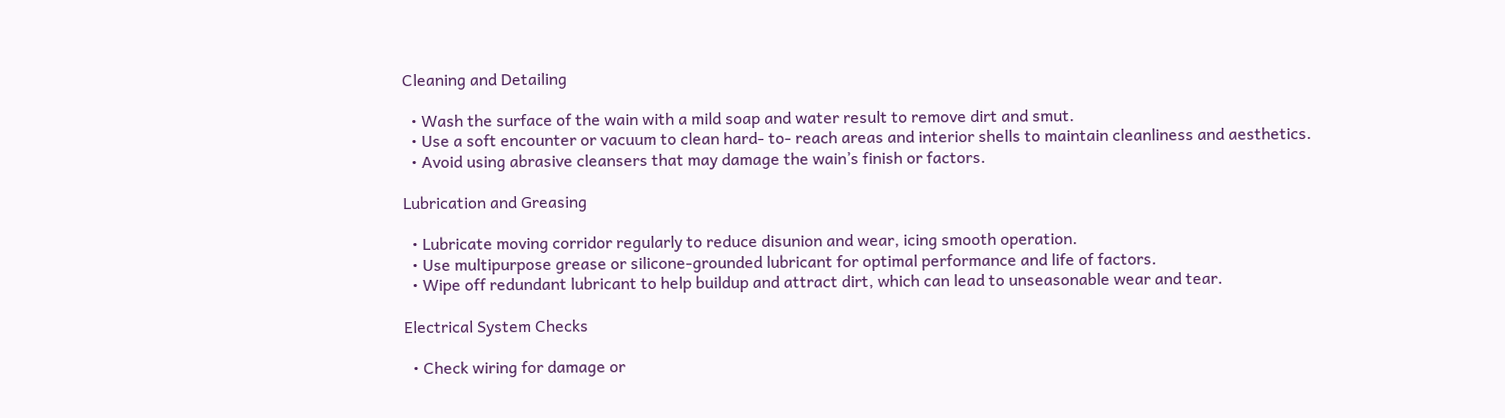Cleaning and Detailing

  • Wash the surface of the wain with a mild soap and water result to remove dirt and smut.
  • Use a soft encounter or vacuum to clean hard- to- reach areas and interior shells to maintain cleanliness and aesthetics.
  • Avoid using abrasive cleansers that may damage the wain’s finish or factors.

Lubrication and Greasing

  • Lubricate moving corridor regularly to reduce disunion and wear, icing smooth operation.
  • Use multipurpose grease or silicone-grounded lubricant for optimal performance and life of factors.
  • Wipe off redundant lubricant to help buildup and attract dirt, which can lead to unseasonable wear and tear.

Electrical System Checks

  • Check wiring for damage or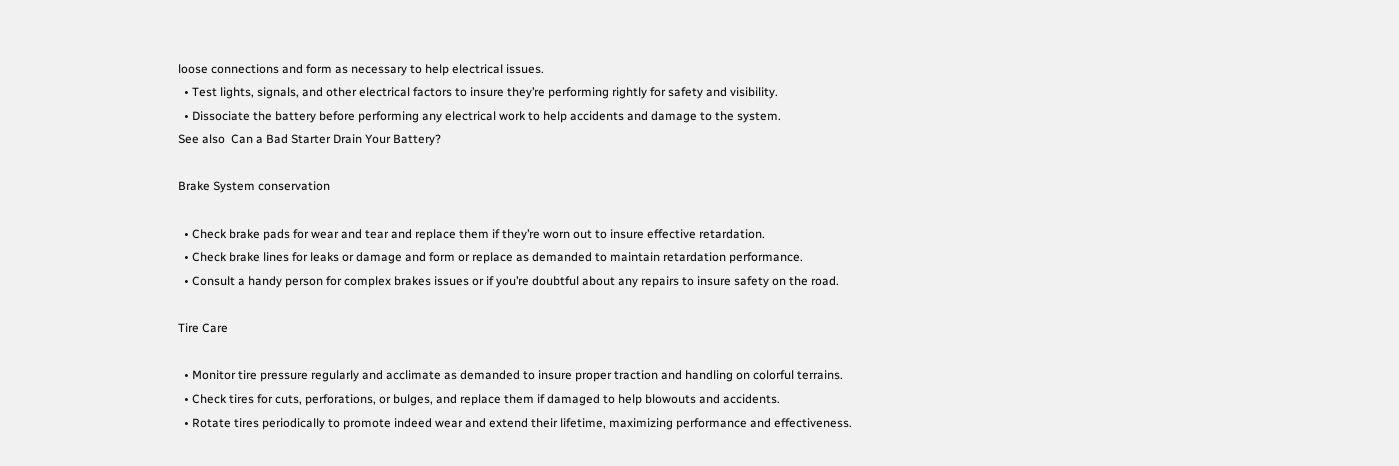loose connections and form as necessary to help electrical issues.
  • Test lights, signals, and other electrical factors to insure they’re performing rightly for safety and visibility.
  • Dissociate the battery before performing any electrical work to help accidents and damage to the system.
See also  Can a Bad Starter Drain Your Battery?

Brake System conservation

  • Check brake pads for wear and tear and replace them if they’re worn out to insure effective retardation.
  • Check brake lines for leaks or damage and form or replace as demanded to maintain retardation performance.
  • Consult a handy person for complex brakes issues or if you’re doubtful about any repairs to insure safety on the road.

Tire Care

  • Monitor tire pressure regularly and acclimate as demanded to insure proper traction and handling on colorful terrains.
  • Check tires for cuts, perforations, or bulges, and replace them if damaged to help blowouts and accidents.
  • Rotate tires periodically to promote indeed wear and extend their lifetime, maximizing performance and effectiveness.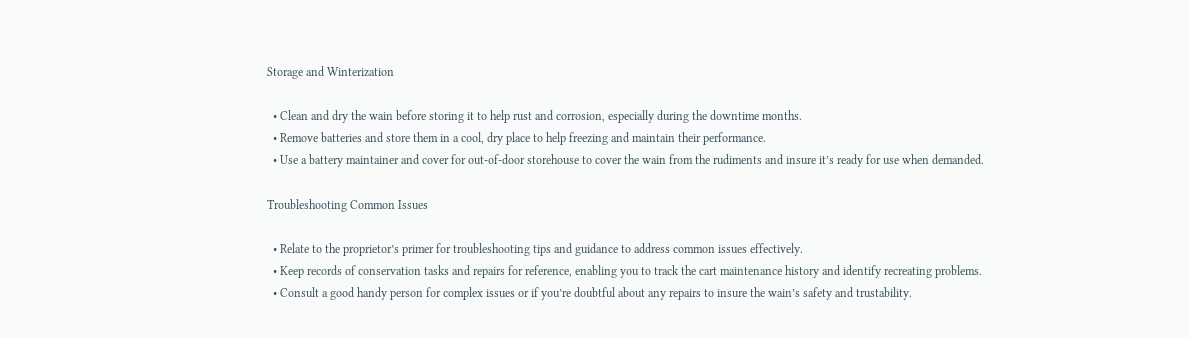Storage and Winterization

  • Clean and dry the wain before storing it to help rust and corrosion, especially during the downtime months.
  • Remove batteries and store them in a cool, dry place to help freezing and maintain their performance.
  • Use a battery maintainer and cover for out-of-door storehouse to cover the wain from the rudiments and insure it’s ready for use when demanded.

Troubleshooting Common Issues

  • Relate to the proprietor’s primer for troubleshooting tips and guidance to address common issues effectively.
  • Keep records of conservation tasks and repairs for reference, enabling you to track the cart maintenance history and identify recreating problems.
  • Consult a good handy person for complex issues or if you’re doubtful about any repairs to insure the wain’s safety and trustability.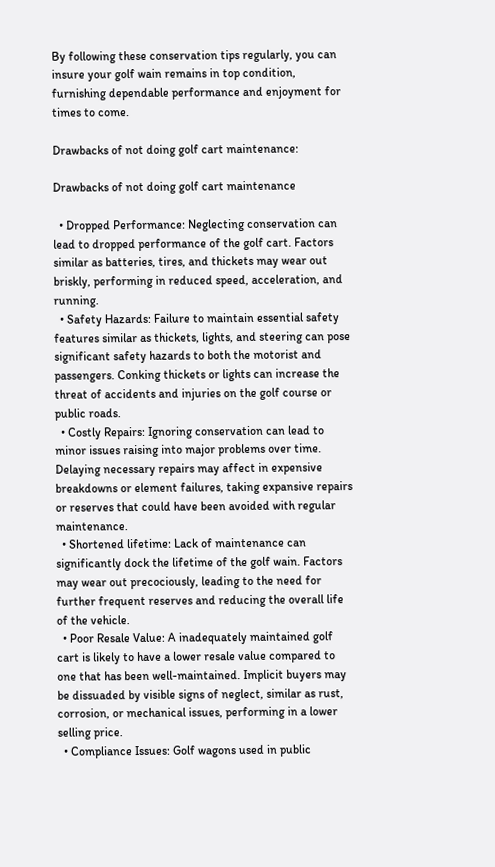By following these conservation tips regularly, you can insure your golf wain remains in top condition, furnishing dependable performance and enjoyment for times to come.

Drawbacks of not doing golf cart maintenance:

Drawbacks of not doing golf cart maintenance

  • Dropped Performance: Neglecting conservation can lead to dropped performance of the golf cart. Factors similar as batteries, tires, and thickets may wear out briskly, performing in reduced speed, acceleration, and running.
  • Safety Hazards: Failure to maintain essential safety features similar as thickets, lights, and steering can pose significant safety hazards to both the motorist and passengers. Conking thickets or lights can increase the threat of accidents and injuries on the golf course or public roads.
  • Costly Repairs: Ignoring conservation can lead to minor issues raising into major problems over time. Delaying necessary repairs may affect in expensive breakdowns or element failures, taking expansive repairs or reserves that could have been avoided with regular maintenance.
  • Shortened lifetime: Lack of maintenance can significantly dock the lifetime of the golf wain. Factors may wear out precociously, leading to the need for further frequent reserves and reducing the overall life of the vehicle.
  • Poor Resale Value: A inadequately maintained golf cart is likely to have a lower resale value compared to one that has been well-maintained. Implicit buyers may be dissuaded by visible signs of neglect, similar as rust, corrosion, or mechanical issues, performing in a lower selling price.
  • Compliance Issues: Golf wagons used in public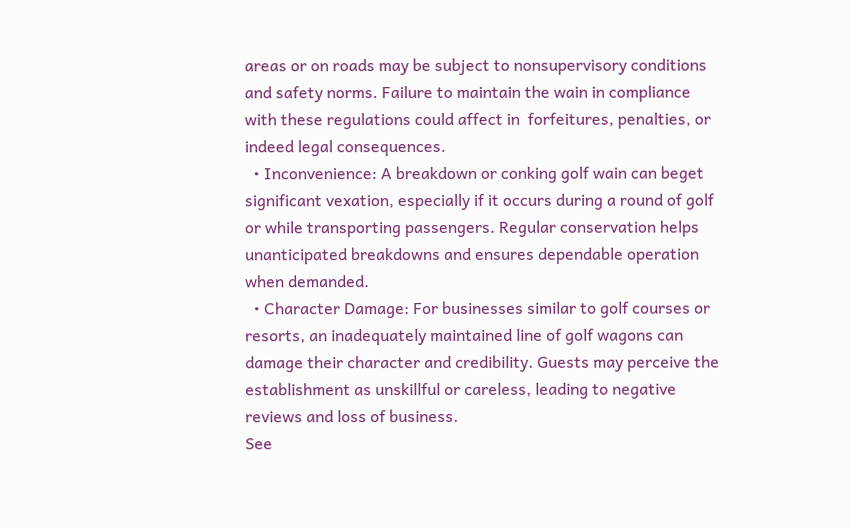areas or on roads may be subject to nonsupervisory conditions and safety norms. Failure to maintain the wain in compliance with these regulations could affect in  forfeitures, penalties, or indeed legal consequences.
  • Inconvenience: A breakdown or conking golf wain can beget significant vexation, especially if it occurs during a round of golf or while transporting passengers. Regular conservation helps unanticipated breakdowns and ensures dependable operation when demanded.
  • Character Damage: For businesses similar to golf courses or resorts, an inadequately maintained line of golf wagons can damage their character and credibility. Guests may perceive the establishment as unskillful or careless, leading to negative reviews and loss of business.
See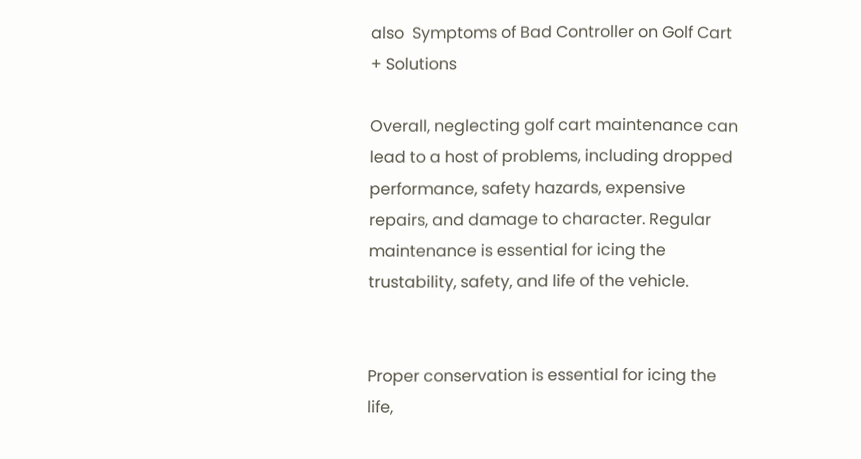also  Symptoms of Bad Controller on Golf Cart + Solutions

Overall, neglecting golf cart maintenance can lead to a host of problems, including dropped performance, safety hazards, expensive repairs, and damage to character. Regular maintenance is essential for icing the trustability, safety, and life of the vehicle.


Proper conservation is essential for icing the life,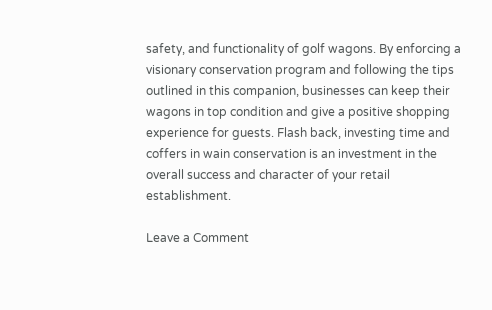safety, and functionality of golf wagons. By enforcing a visionary conservation program and following the tips outlined in this companion, businesses can keep their wagons in top condition and give a positive shopping experience for guests. Flash back, investing time and coffers in wain conservation is an investment in the overall success and character of your retail establishment.

Leave a Comment